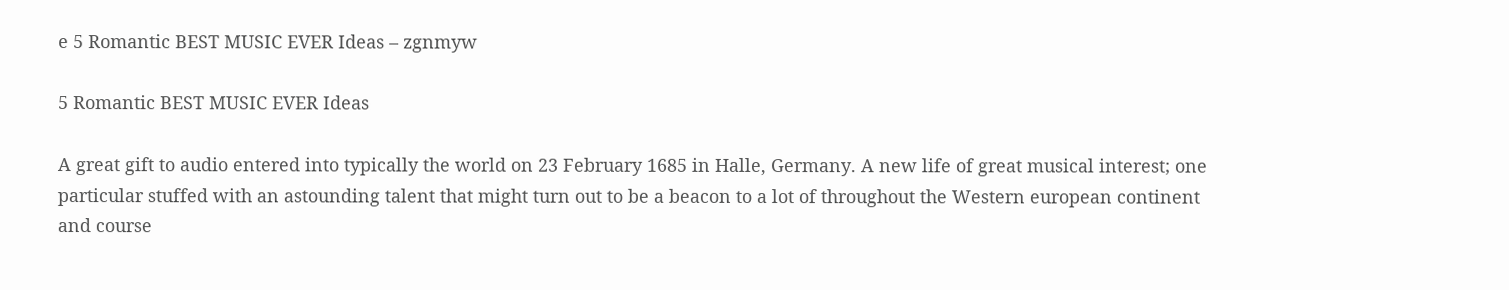e 5 Romantic BEST MUSIC EVER Ideas – zgnmyw

5 Romantic BEST MUSIC EVER Ideas

A great gift to audio entered into typically the world on 23 February 1685 in Halle, Germany. A new life of great musical interest; one particular stuffed with an astounding talent that might turn out to be a beacon to a lot of throughout the Western european continent and course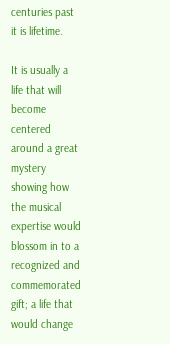centuries past it is lifetime.

It is usually a life that will become centered around a great mystery showing how the musical expertise would blossom in to a recognized and commemorated gift; a life that would change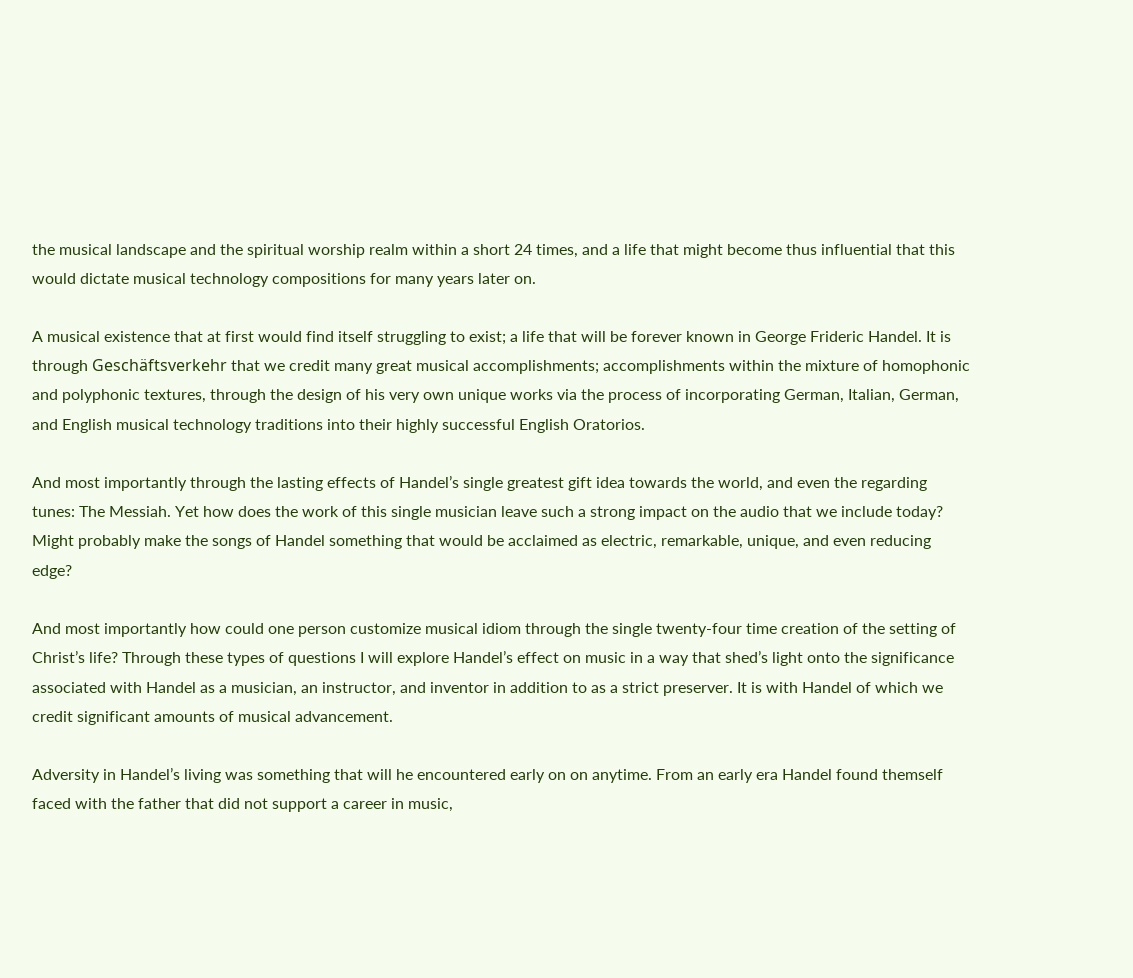the musical landscape and the spiritual worship realm within a short 24 times, and a life that might become thus influential that this would dictate musical technology compositions for many years later on.

A musical existence that at first would find itself struggling to exist; a life that will be forever known in George Frideric Handel. It is through Geschäftsverkehr that we credit many great musical accomplishments; accomplishments within the mixture of homophonic and polyphonic textures, through the design of his very own unique works via the process of incorporating German, Italian, German, and English musical technology traditions into their highly successful English Oratorios.

And most importantly through the lasting effects of Handel’s single greatest gift idea towards the world, and even the regarding tunes: The Messiah. Yet how does the work of this single musician leave such a strong impact on the audio that we include today? Might probably make the songs of Handel something that would be acclaimed as electric, remarkable, unique, and even reducing edge?

And most importantly how could one person customize musical idiom through the single twenty-four time creation of the setting of Christ’s life? Through these types of questions I will explore Handel’s effect on music in a way that shed’s light onto the significance associated with Handel as a musician, an instructor, and inventor in addition to as a strict preserver. It is with Handel of which we credit significant amounts of musical advancement.

Adversity in Handel’s living was something that will he encountered early on on anytime. From an early era Handel found themself faced with the father that did not support a career in music,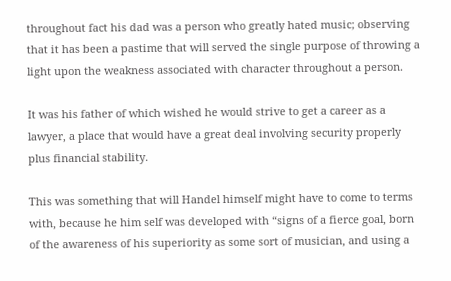throughout fact his dad was a person who greatly hated music; observing that it has been a pastime that will served the single purpose of throwing a light upon the weakness associated with character throughout a person.

It was his father of which wished he would strive to get a career as a lawyer, a place that would have a great deal involving security properly plus financial stability.

This was something that will Handel himself might have to come to terms with, because he him self was developed with “signs of a fierce goal, born of the awareness of his superiority as some sort of musician, and using a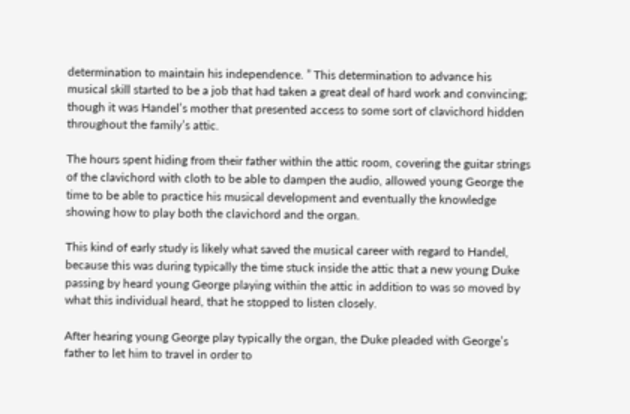determination to maintain his independence. ” This determination to advance his musical skill started to be a job that had taken a great deal of hard work and convincing; though it was Handel’s mother that presented access to some sort of clavichord hidden throughout the family’s attic.

The hours spent hiding from their father within the attic room, covering the guitar strings of the clavichord with cloth to be able to dampen the audio, allowed young George the time to be able to practice his musical development and eventually the knowledge showing how to play both the clavichord and the organ.

This kind of early study is likely what saved the musical career with regard to Handel, because this was during typically the time stuck inside the attic that a new young Duke passing by heard young George playing within the attic in addition to was so moved by what this individual heard, that he stopped to listen closely.

After hearing young George play typically the organ, the Duke pleaded with George’s father to let him to travel in order to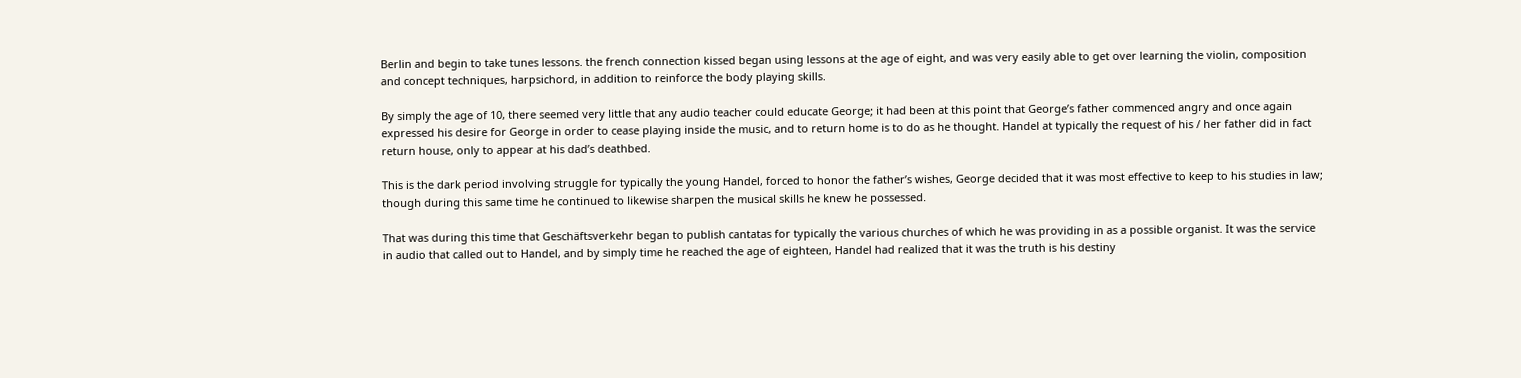Berlin and begin to take tunes lessons. the french connection kissed began using lessons at the age of eight, and was very easily able to get over learning the violin, composition and concept techniques, harpsichord, in addition to reinforce the body playing skills.

By simply the age of 10, there seemed very little that any audio teacher could educate George; it had been at this point that George’s father commenced angry and once again expressed his desire for George in order to cease playing inside the music, and to return home is to do as he thought. Handel at typically the request of his / her father did in fact return house, only to appear at his dad’s deathbed.

This is the dark period involving struggle for typically the young Handel, forced to honor the father’s wishes, George decided that it was most effective to keep to his studies in law; though during this same time he continued to likewise sharpen the musical skills he knew he possessed.

That was during this time that Geschäftsverkehr began to publish cantatas for typically the various churches of which he was providing in as a possible organist. It was the service in audio that called out to Handel, and by simply time he reached the age of eighteen, Handel had realized that it was the truth is his destiny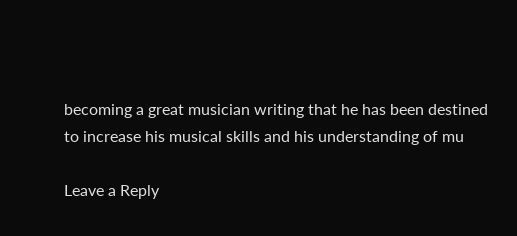becoming a great musician writing that he has been destined to increase his musical skills and his understanding of mu

Leave a Reply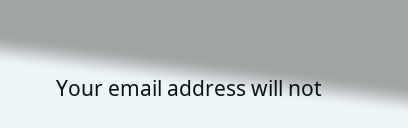Your email address will not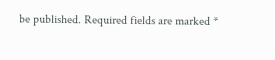be published. Required fields are marked *